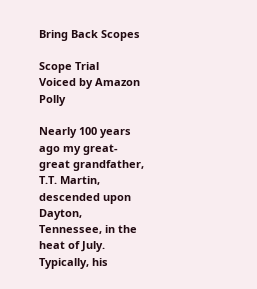Bring Back Scopes

Scope Trial
Voiced by Amazon Polly

Nearly 100 years ago my great-great grandfather, T.T. Martin, descended upon Dayton, Tennessee, in the heat of July. Typically, his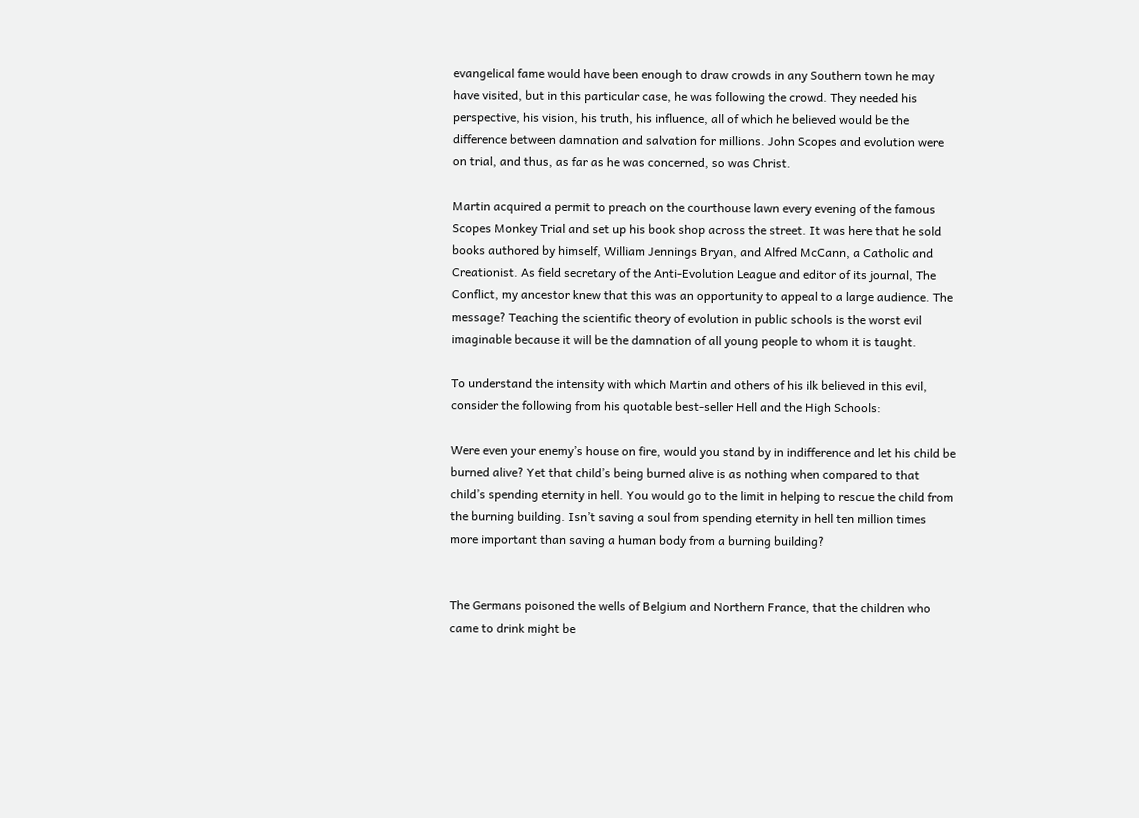evangelical fame would have been enough to draw crowds in any Southern town he may have visited, but in this particular case, he was following the crowd. They needed his perspective, his vision, his truth, his influence, all of which he believed would be the difference between damnation and salvation for millions. John Scopes and evolution were on trial, and thus, as far as he was concerned, so was Christ.

Martin acquired a permit to preach on the courthouse lawn every evening of the famous Scopes Monkey Trial and set up his book shop across the street. It was here that he sold books authored by himself, William Jennings Bryan, and Alfred McCann, a Catholic and Creationist. As field secretary of the Anti-Evolution League and editor of its journal, The Conflict, my ancestor knew that this was an opportunity to appeal to a large audience. The message? Teaching the scientific theory of evolution in public schools is the worst evil imaginable because it will be the damnation of all young people to whom it is taught.

To understand the intensity with which Martin and others of his ilk believed in this evil, consider the following from his quotable best-seller Hell and the High Schools:

Were even your enemy’s house on fire, would you stand by in indifference and let his child be burned alive? Yet that child’s being burned alive is as nothing when compared to that child’s spending eternity in hell. You would go to the limit in helping to rescue the child from the burning building. Isn’t saving a soul from spending eternity in hell ten million times more important than saving a human body from a burning building?


The Germans poisoned the wells of Belgium and Northern France, that the children who came to drink might be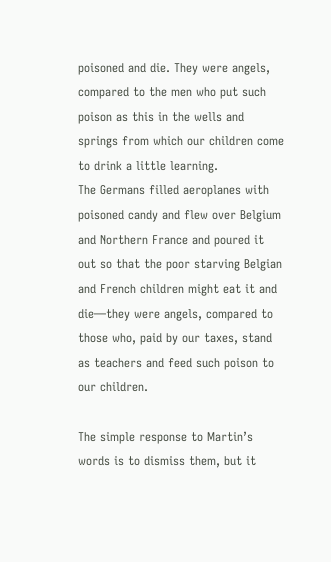poisoned and die. They were angels, compared to the men who put such poison as this in the wells and springs from which our children come to drink a little learning.
The Germans filled aeroplanes with poisoned candy and flew over Belgium and Northern France and poured it out so that the poor starving Belgian and French children might eat it and die—they were angels, compared to those who, paid by our taxes, stand as teachers and feed such poison to our children.

The simple response to Martin’s words is to dismiss them, but it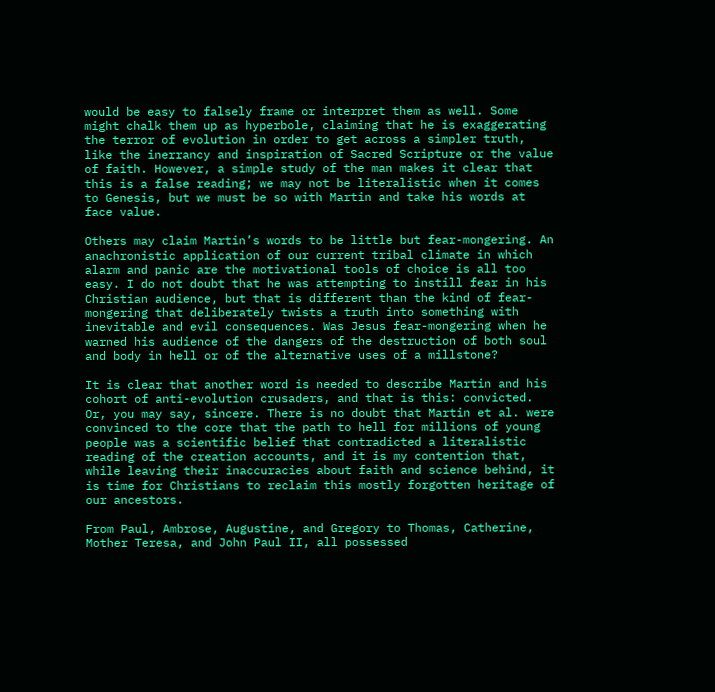would be easy to falsely frame or interpret them as well. Some might chalk them up as hyperbole, claiming that he is exaggerating the terror of evolution in order to get across a simpler truth, like the inerrancy and inspiration of Sacred Scripture or the value of faith. However, a simple study of the man makes it clear that this is a false reading; we may not be literalistic when it comes to Genesis, but we must be so with Martin and take his words at face value.

Others may claim Martin’s words to be little but fear-mongering. An anachronistic application of our current tribal climate in which alarm and panic are the motivational tools of choice is all too easy. I do not doubt that he was attempting to instill fear in his Christian audience, but that is different than the kind of fear-mongering that deliberately twists a truth into something with inevitable and evil consequences. Was Jesus fear-mongering when he warned his audience of the dangers of the destruction of both soul and body in hell or of the alternative uses of a millstone?

It is clear that another word is needed to describe Martin and his cohort of anti-evolution crusaders, and that is this: convicted. Or, you may say, sincere. There is no doubt that Martin et al. were convinced to the core that the path to hell for millions of young people was a scientific belief that contradicted a literalistic reading of the creation accounts, and it is my contention that, while leaving their inaccuracies about faith and science behind, it is time for Christians to reclaim this mostly forgotten heritage of our ancestors.

From Paul, Ambrose, Augustine, and Gregory to Thomas, Catherine, Mother Teresa, and John Paul II, all possessed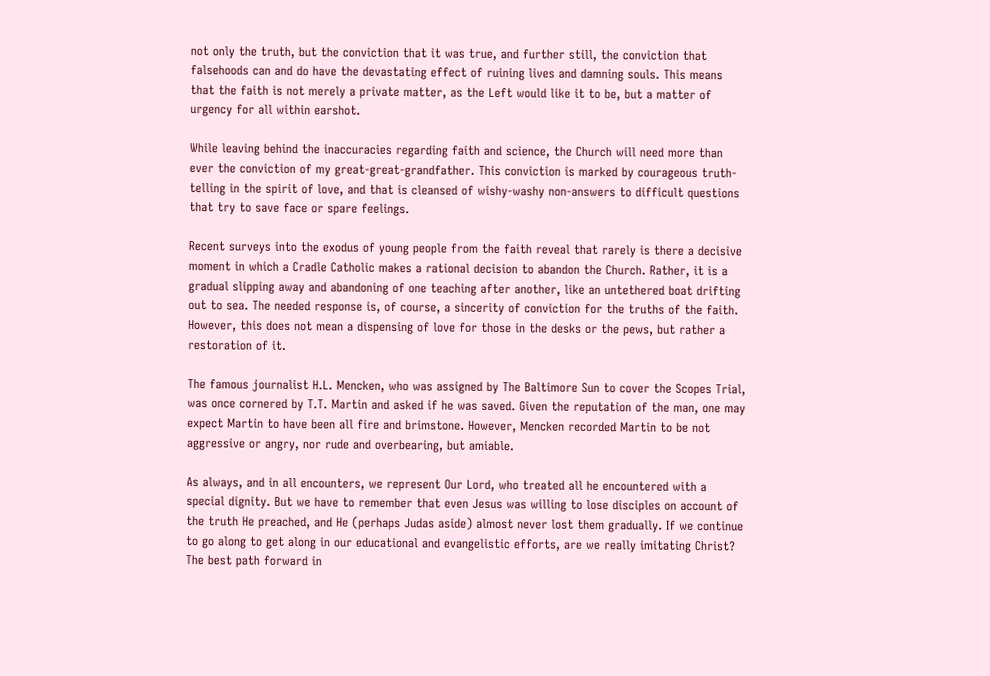not only the truth, but the conviction that it was true, and further still, the conviction that falsehoods can and do have the devastating effect of ruining lives and damning souls. This means that the faith is not merely a private matter, as the Left would like it to be, but a matter of urgency for all within earshot.

While leaving behind the inaccuracies regarding faith and science, the Church will need more than ever the conviction of my great-great-grandfather. This conviction is marked by courageous truth-telling in the spirit of love, and that is cleansed of wishy-washy non-answers to difficult questions that try to save face or spare feelings.

Recent surveys into the exodus of young people from the faith reveal that rarely is there a decisive moment in which a Cradle Catholic makes a rational decision to abandon the Church. Rather, it is a gradual slipping away and abandoning of one teaching after another, like an untethered boat drifting out to sea. The needed response is, of course, a sincerity of conviction for the truths of the faith. However, this does not mean a dispensing of love for those in the desks or the pews, but rather a restoration of it.

The famous journalist H.L. Mencken, who was assigned by The Baltimore Sun to cover the Scopes Trial, was once cornered by T.T. Martin and asked if he was saved. Given the reputation of the man, one may expect Martin to have been all fire and brimstone. However, Mencken recorded Martin to be not aggressive or angry, nor rude and overbearing, but amiable.

As always, and in all encounters, we represent Our Lord, who treated all he encountered with a special dignity. But we have to remember that even Jesus was willing to lose disciples on account of the truth He preached, and He (perhaps Judas aside) almost never lost them gradually. If we continue to go along to get along in our educational and evangelistic efforts, are we really imitating Christ? The best path forward in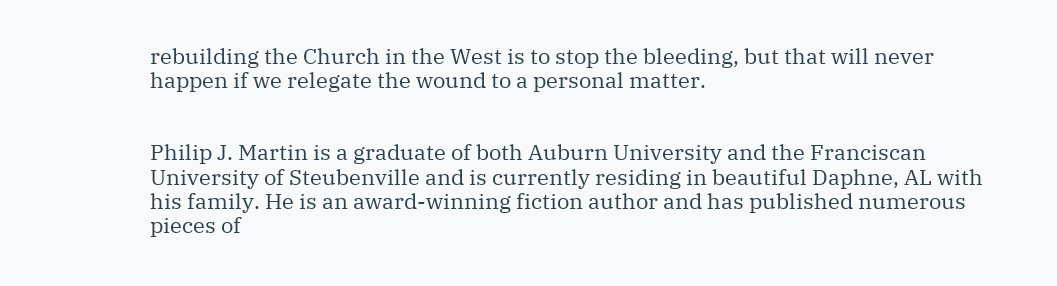rebuilding the Church in the West is to stop the bleeding, but that will never happen if we relegate the wound to a personal matter.


Philip J. Martin is a graduate of both Auburn University and the Franciscan University of Steubenville and is currently residing in beautiful Daphne, AL with his family. He is an award-winning fiction author and has published numerous pieces of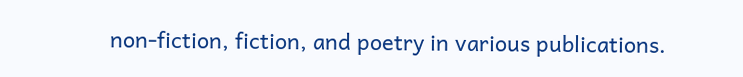non-fiction, fiction, and poetry in various publications.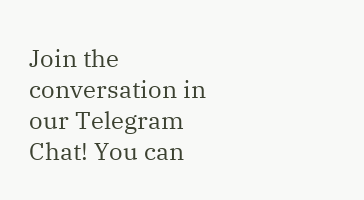Join the conversation in our Telegram Chat! You can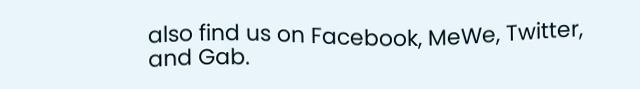also find us on Facebook, MeWe, Twitter, and Gab.